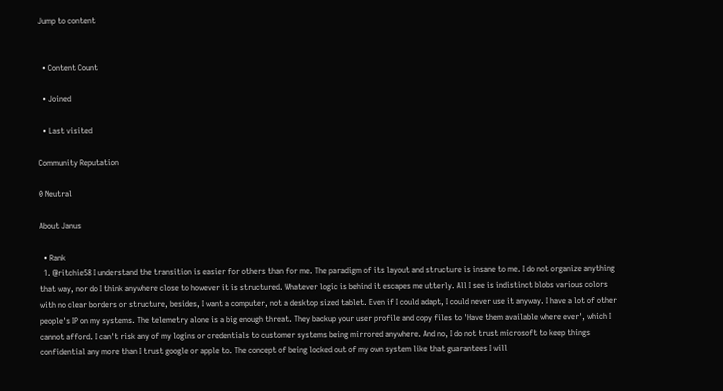Jump to content


  • Content Count

  • Joined

  • Last visited

Community Reputation

0 Neutral

About Janus

  • Rank
  1. @ritchie58 I understand the transition is easier for others than for me. The paradigm of its layout and structure is insane to me. I do not organize anything that way, nor do I think anywhere close to however it is structured. Whatever logic is behind it escapes me utterly. All I see is indistinct blobs various colors with no clear borders or structure, besides, I want a computer, not a desktop sized tablet. Even if I could adapt, I could never use it anyway. I have a lot of other people's IP on my systems. The telemetry alone is a big enough threat. They backup your user profile and copy files to 'Have them available where ever', which I cannot afford. I can't risk any of my logins or credentials to customer systems being mirrored anywhere. And no, I do not trust microsoft to keep things confidential any more than I trust google or apple to. The concept of being locked out of my own system like that guarantees I will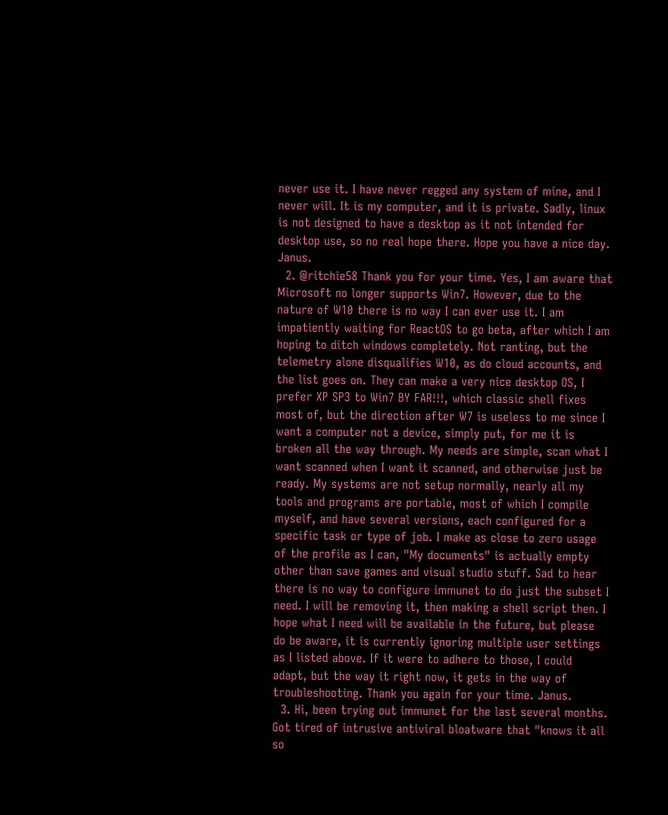never use it. I have never regged any system of mine, and I never will. It is my computer, and it is private. Sadly, linux is not designed to have a desktop as it not intended for desktop use, so no real hope there. Hope you have a nice day. Janus.
  2. @ritchie58 Thank you for your time. Yes, I am aware that Microsoft no longer supports Win7. However, due to the nature of W10 there is no way I can ever use it. I am impatiently waiting for ReactOS to go beta, after which I am hoping to ditch windows completely. Not ranting, but the telemetry alone disqualifies W10, as do cloud accounts, and the list goes on. They can make a very nice desktop OS, I prefer XP SP3 to Win7 BY FAR!!!, which classic shell fixes most of, but the direction after W7 is useless to me since I want a computer not a device, simply put, for me it is broken all the way through. My needs are simple, scan what I want scanned when I want it scanned, and otherwise just be ready. My systems are not setup normally, nearly all my tools and programs are portable, most of which I compile myself, and have several versions, each configured for a specific task or type of job. I make as close to zero usage of the profile as I can, "My documents" is actually empty other than save games and visual studio stuff. Sad to hear there is no way to configure immunet to do just the subset I need. I will be removing it, then making a shell script then. I hope what I need will be available in the future, but please do be aware, it is currently ignoring multiple user settings as I listed above. If it were to adhere to those, I could adapt, but the way it right now, it gets in the way of troubleshooting. Thank you again for your time. Janus.
  3. Hi, been trying out immunet for the last several months. Got tired of intrusive antiviral bloatware that "knows it all so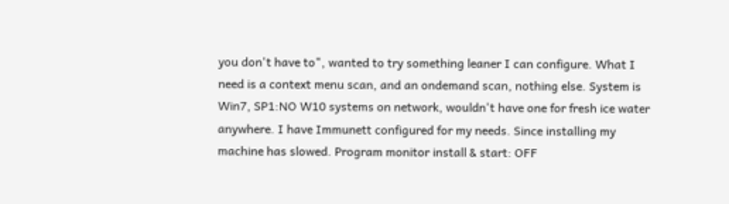you don't have to", wanted to try something leaner I can configure. What I need is a context menu scan, and an ondemand scan, nothing else. System is Win7, SP1:NO W10 systems on network, wouldn't have one for fresh ice water anywhere. I have Immunett configured for my needs. Since installing my machine has slowed. Program monitor install & start: OFF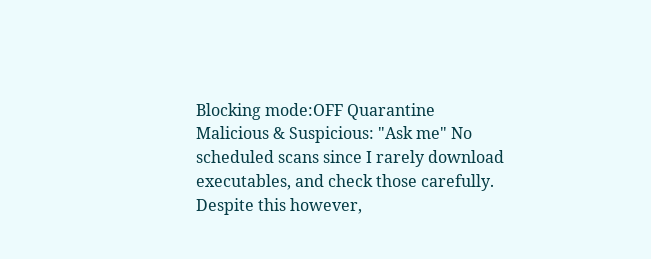Blocking mode:OFF Quarantine Malicious & Suspicious: "Ask me" No scheduled scans since I rarely download executables, and check those carefully. Despite this however,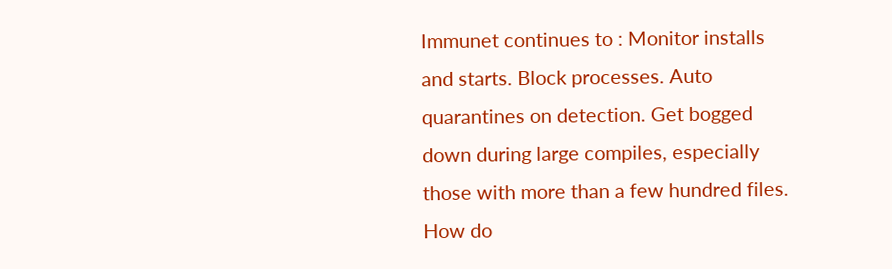Immunet continues to : Monitor installs and starts. Block processes. Auto quarantines on detection. Get bogged down during large compiles, especially those with more than a few hundred files. How do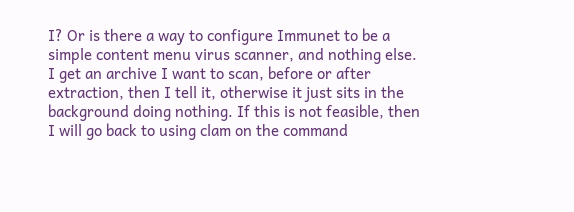I? Or is there a way to configure Immunet to be a simple content menu virus scanner, and nothing else. I get an archive I want to scan, before or after extraction, then I tell it, otherwise it just sits in the background doing nothing. If this is not feasible, then I will go back to using clam on the command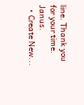line. Thank you for your time. Janus.
  • Create New...